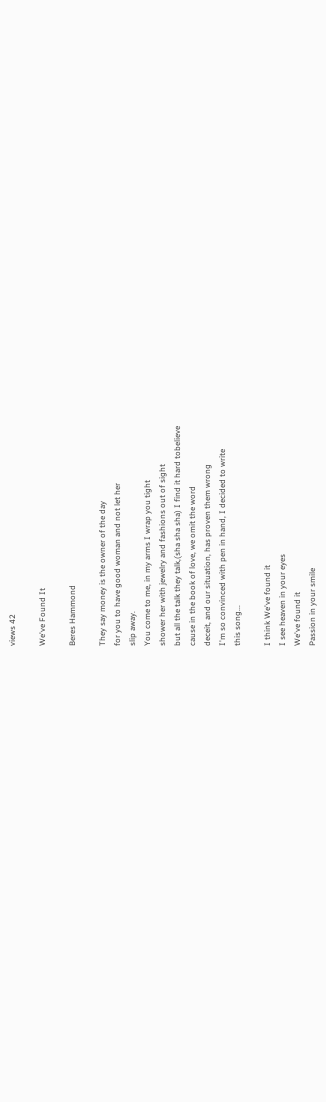views 42

We've Found It

Beres Hammond

They say money is the owner of the day
for you to have good woman and not let her
slip away.
You come to me, in my arms I wrap you tight
shower her with jewelry and fashions out of sight
but all the talk they talk,(sha sha sha) I find it hard tobelieve
cause in the book of love, we omit the word
deceit, and our situation, has proven them wrong
I'm so convinced with pen in hand, I decided to write
this song...

I think We've found it
I see heaven in your eyes
We've found it
Passion in your smile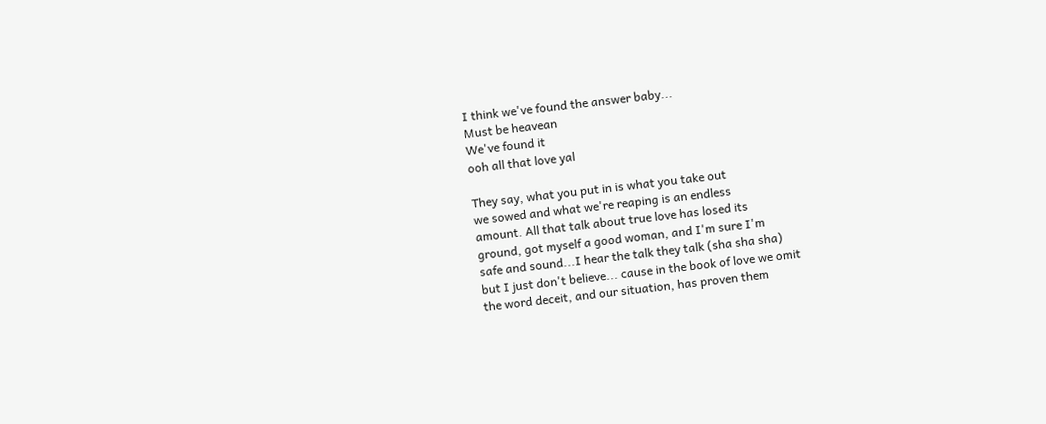I think we've found the answer baby...
Must be heavean
We've found it
ooh all that love yal

They say, what you put in is what you take out
we sowed and what we're reaping is an endless
amount. All that talk about true love has losed its
ground, got myself a good woman, and I'm sure I'm
safe and sound...I hear the talk they talk (sha sha sha)
but I just don't believe... cause in the book of love we omit
the word deceit, and our situation, has proven them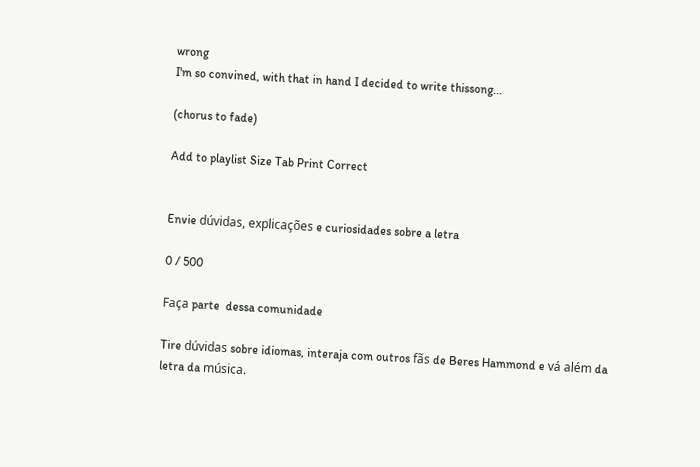wrong
I'm so convined, with that in hand I decided to write thissong...

(chorus to fade)

Add to playlist Size Tab Print Correct


Envie dúvidas, explicações e curiosidades sobre a letra

0 / 500

Faça parte  dessa comunidade

Tire dúvidas sobre idiomas, interaja com outros fãs de Beres Hammond e vá além da letra da música.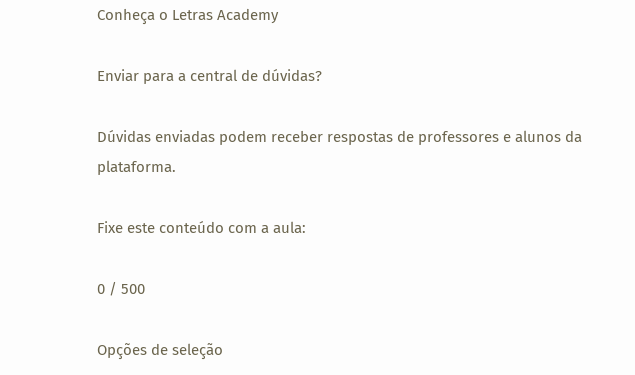Conheça o Letras Academy

Enviar para a central de dúvidas?

Dúvidas enviadas podem receber respostas de professores e alunos da plataforma.

Fixe este conteúdo com a aula:

0 / 500

Opções de seleção